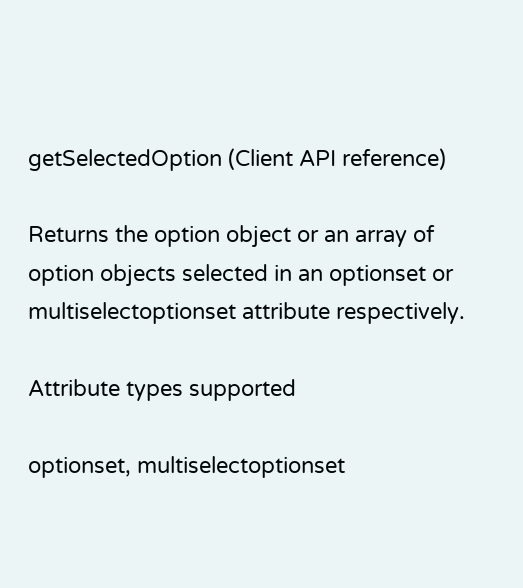getSelectedOption (Client API reference)

Returns the option object or an array of option objects selected in an optionset or multiselectoptionset attribute respectively.

Attribute types supported

optionset, multiselectoptionset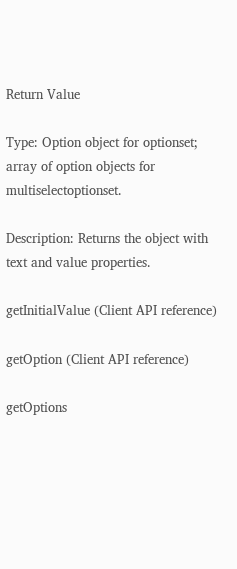Return Value

Type: Option object for optionset; array of option objects for multiselectoptionset.

Description: Returns the object with text and value properties.

getInitialValue (Client API reference)

getOption (Client API reference)

getOptions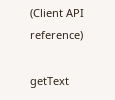(Client API reference)

getText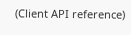(Client API reference)